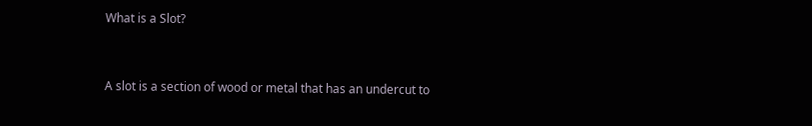What is a Slot?


A slot is a section of wood or metal that has an undercut to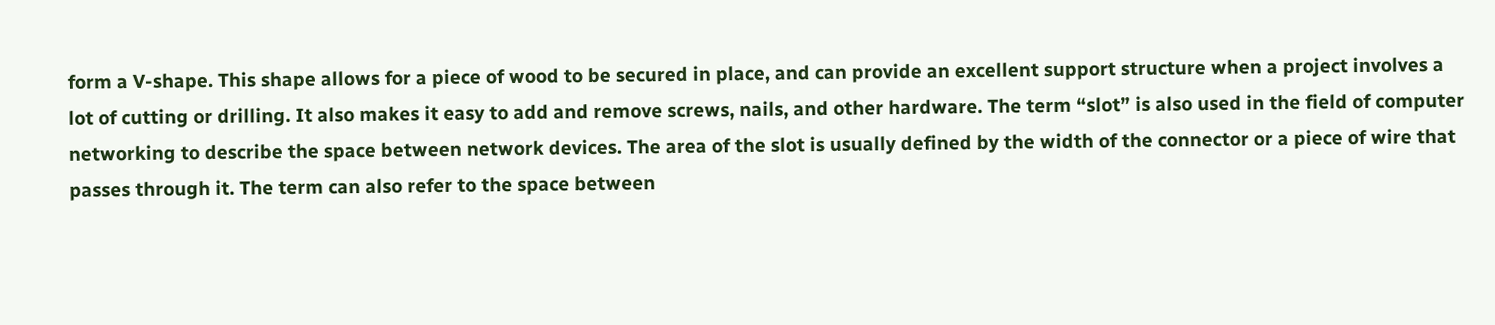form a V-shape. This shape allows for a piece of wood to be secured in place, and can provide an excellent support structure when a project involves a lot of cutting or drilling. It also makes it easy to add and remove screws, nails, and other hardware. The term “slot” is also used in the field of computer networking to describe the space between network devices. The area of the slot is usually defined by the width of the connector or a piece of wire that passes through it. The term can also refer to the space between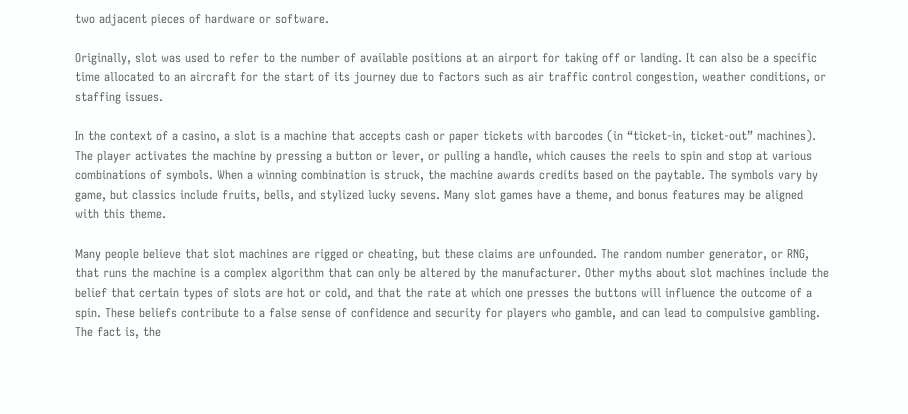two adjacent pieces of hardware or software.

Originally, slot was used to refer to the number of available positions at an airport for taking off or landing. It can also be a specific time allocated to an aircraft for the start of its journey due to factors such as air traffic control congestion, weather conditions, or staffing issues.

In the context of a casino, a slot is a machine that accepts cash or paper tickets with barcodes (in “ticket-in, ticket-out” machines). The player activates the machine by pressing a button or lever, or pulling a handle, which causes the reels to spin and stop at various combinations of symbols. When a winning combination is struck, the machine awards credits based on the paytable. The symbols vary by game, but classics include fruits, bells, and stylized lucky sevens. Many slot games have a theme, and bonus features may be aligned with this theme.

Many people believe that slot machines are rigged or cheating, but these claims are unfounded. The random number generator, or RNG, that runs the machine is a complex algorithm that can only be altered by the manufacturer. Other myths about slot machines include the belief that certain types of slots are hot or cold, and that the rate at which one presses the buttons will influence the outcome of a spin. These beliefs contribute to a false sense of confidence and security for players who gamble, and can lead to compulsive gambling. The fact is, the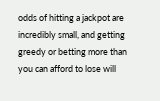odds of hitting a jackpot are incredibly small, and getting greedy or betting more than you can afford to lose will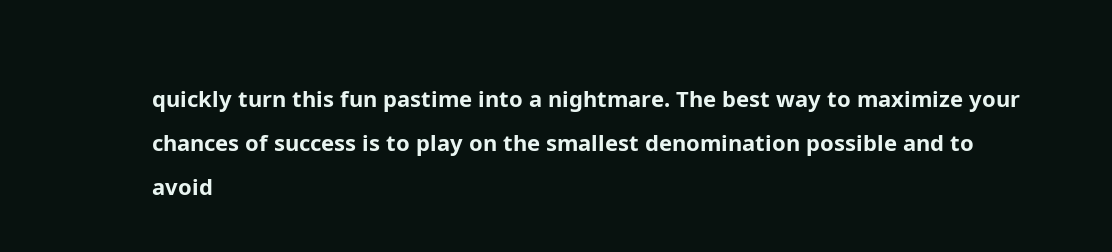quickly turn this fun pastime into a nightmare. The best way to maximize your chances of success is to play on the smallest denomination possible and to avoid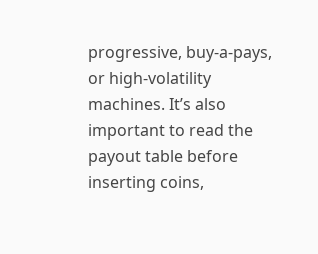progressive, buy-a-pays, or high-volatility machines. It’s also important to read the payout table before inserting coins,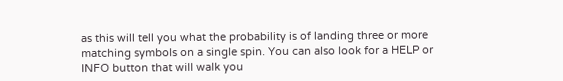as this will tell you what the probability is of landing three or more matching symbols on a single spin. You can also look for a HELP or INFO button that will walk you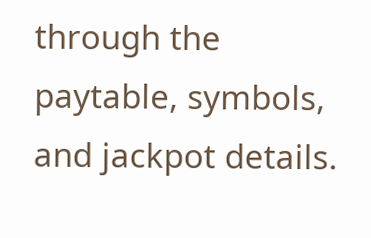through the paytable, symbols, and jackpot details.